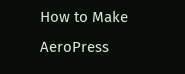How to Make AeroPress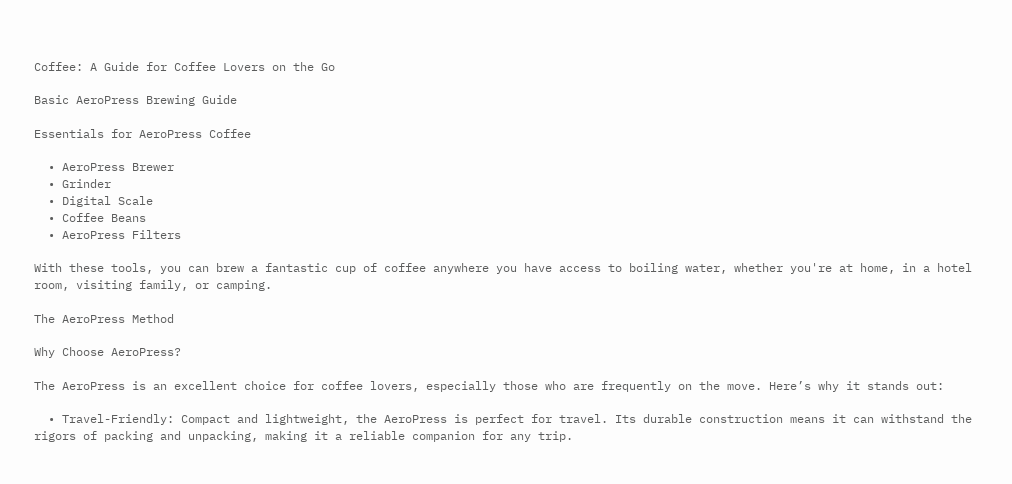Coffee: A Guide for Coffee Lovers on the Go

Basic AeroPress Brewing Guide

Essentials for AeroPress Coffee

  • AeroPress Brewer
  • Grinder
  • Digital Scale
  • Coffee Beans
  • AeroPress Filters

With these tools, you can brew a fantastic cup of coffee anywhere you have access to boiling water, whether you're at home, in a hotel room, visiting family, or camping.

The AeroPress Method

Why Choose AeroPress?

The AeroPress is an excellent choice for coffee lovers, especially those who are frequently on the move. Here’s why it stands out:

  • Travel-Friendly: Compact and lightweight, the AeroPress is perfect for travel. Its durable construction means it can withstand the rigors of packing and unpacking, making it a reliable companion for any trip.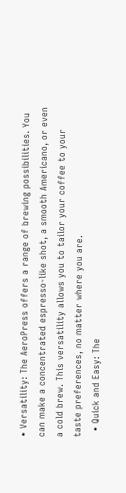• Versatility: The AeroPress offers a range of brewing possibilities. You can make a concentrated espresso-like shot, a smooth Americano, or even a cold brew. This versatility allows you to tailor your coffee to your taste preferences, no matter where you are.
  • Quick and Easy: The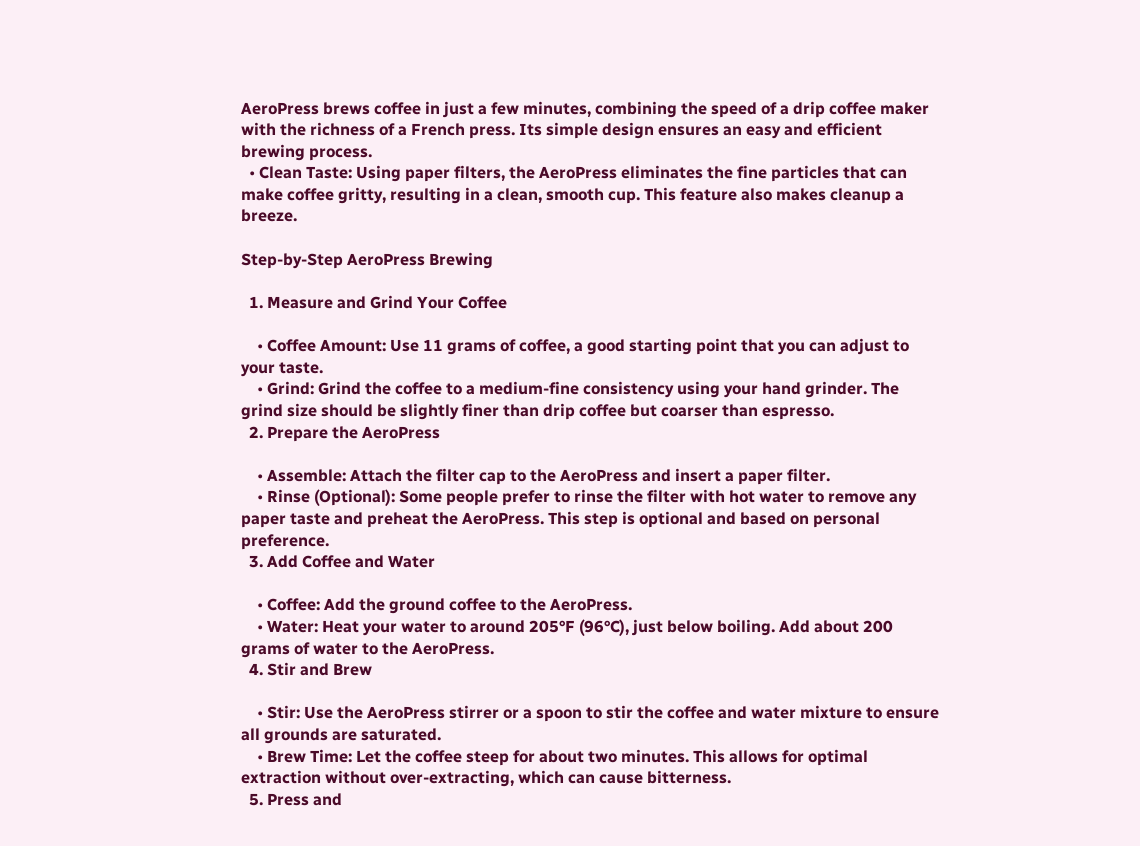AeroPress brews coffee in just a few minutes, combining the speed of a drip coffee maker with the richness of a French press. Its simple design ensures an easy and efficient brewing process.
  • Clean Taste: Using paper filters, the AeroPress eliminates the fine particles that can make coffee gritty, resulting in a clean, smooth cup. This feature also makes cleanup a breeze.

Step-by-Step AeroPress Brewing

  1. Measure and Grind Your Coffee

    • Coffee Amount: Use 11 grams of coffee, a good starting point that you can adjust to your taste.
    • Grind: Grind the coffee to a medium-fine consistency using your hand grinder. The grind size should be slightly finer than drip coffee but coarser than espresso.
  2. Prepare the AeroPress

    • Assemble: Attach the filter cap to the AeroPress and insert a paper filter.
    • Rinse (Optional): Some people prefer to rinse the filter with hot water to remove any paper taste and preheat the AeroPress. This step is optional and based on personal preference.
  3. Add Coffee and Water

    • Coffee: Add the ground coffee to the AeroPress.
    • Water: Heat your water to around 205°F (96°C), just below boiling. Add about 200 grams of water to the AeroPress.
  4. Stir and Brew

    • Stir: Use the AeroPress stirrer or a spoon to stir the coffee and water mixture to ensure all grounds are saturated.
    • Brew Time: Let the coffee steep for about two minutes. This allows for optimal extraction without over-extracting, which can cause bitterness.
  5. Press and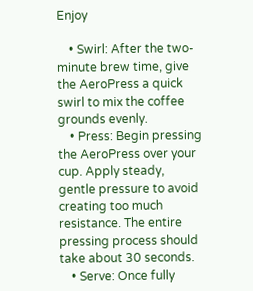Enjoy

    • Swirl: After the two-minute brew time, give the AeroPress a quick swirl to mix the coffee grounds evenly.
    • Press: Begin pressing the AeroPress over your cup. Apply steady, gentle pressure to avoid creating too much resistance. The entire pressing process should take about 30 seconds.
    • Serve: Once fully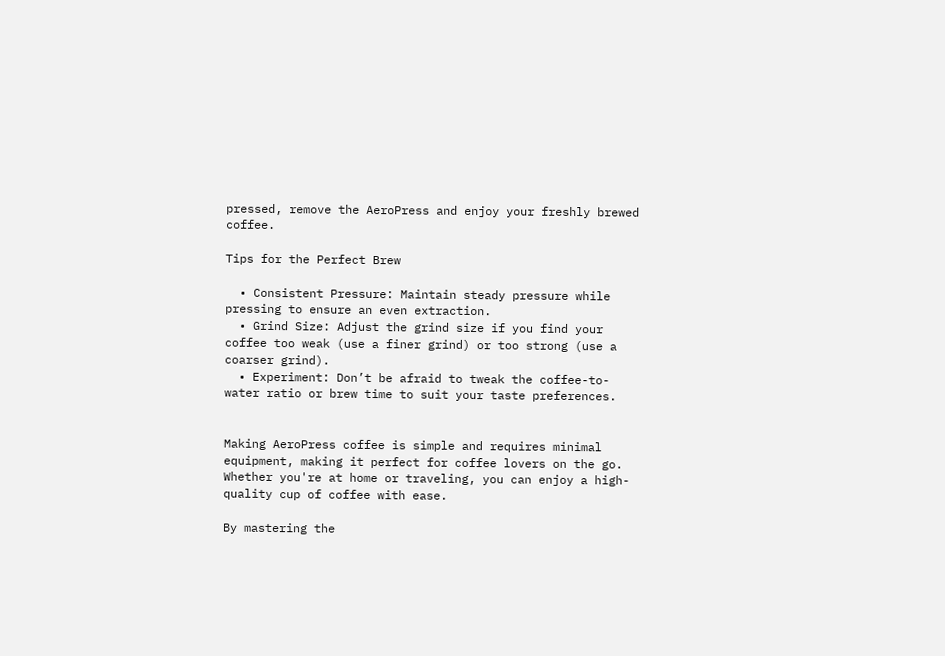pressed, remove the AeroPress and enjoy your freshly brewed coffee.

Tips for the Perfect Brew

  • Consistent Pressure: Maintain steady pressure while pressing to ensure an even extraction.
  • Grind Size: Adjust the grind size if you find your coffee too weak (use a finer grind) or too strong (use a coarser grind).
  • Experiment: Don’t be afraid to tweak the coffee-to-water ratio or brew time to suit your taste preferences.


Making AeroPress coffee is simple and requires minimal equipment, making it perfect for coffee lovers on the go. Whether you're at home or traveling, you can enjoy a high-quality cup of coffee with ease.

By mastering the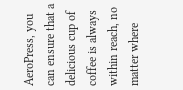AeroPress, you can ensure that a delicious cup of coffee is always within reach, no matter where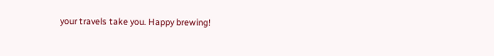your travels take you. Happy brewing!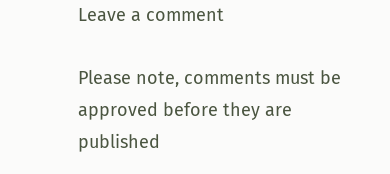Leave a comment

Please note, comments must be approved before they are published